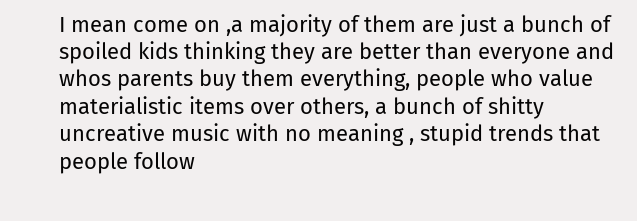I mean come on ,a majority of them are just a bunch of spoiled kids thinking they are better than everyone and whos parents buy them everything, people who value materialistic items over others, a bunch of shitty uncreative music with no meaning , stupid trends that people follow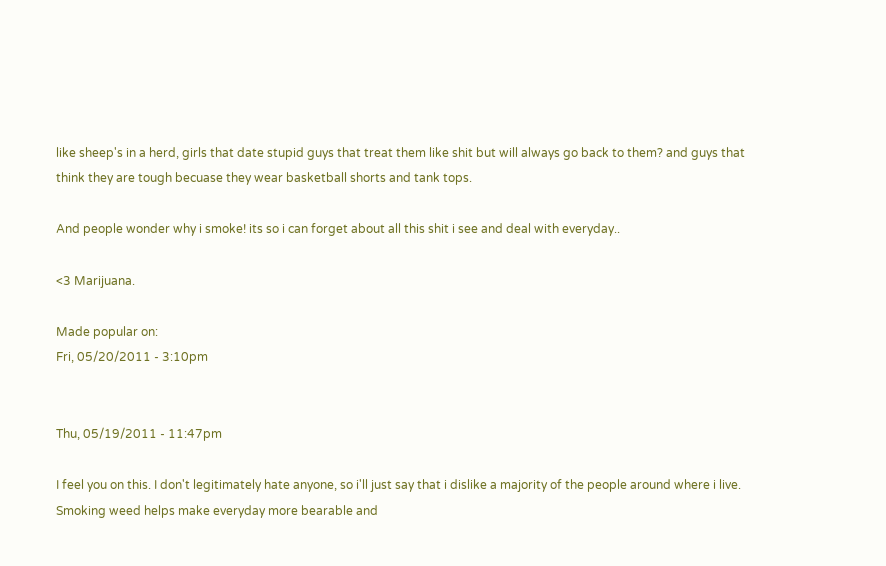like sheep's in a herd, girls that date stupid guys that treat them like shit but will always go back to them? and guys that think they are tough becuase they wear basketball shorts and tank tops.

And people wonder why i smoke! its so i can forget about all this shit i see and deal with everyday..

<3 Marijuana.

Made popular on:
Fri, 05/20/2011 - 3:10pm


Thu, 05/19/2011 - 11:47pm

I feel you on this. I don't legitimately hate anyone, so i'll just say that i dislike a majority of the people around where i live. Smoking weed helps make everyday more bearable and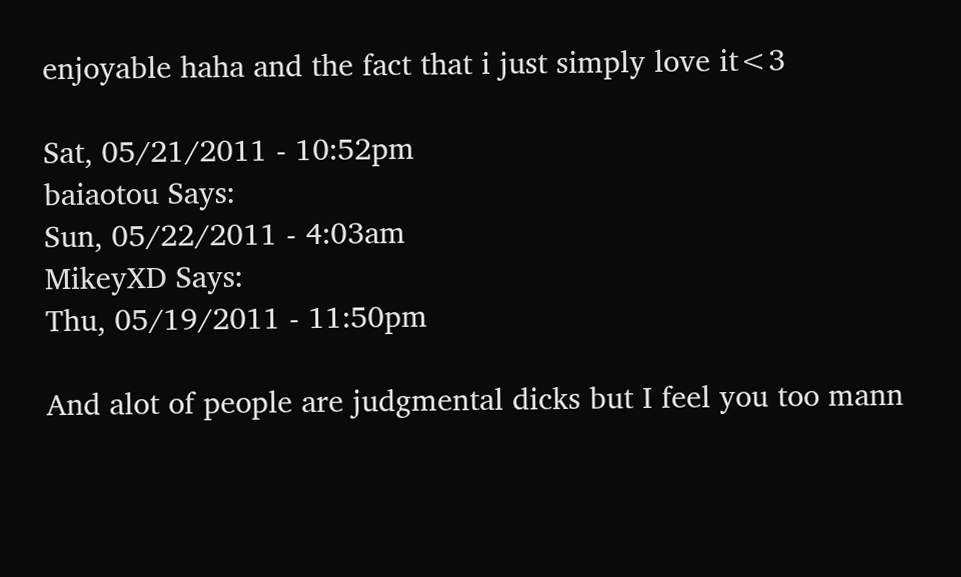enjoyable haha and the fact that i just simply love it<3

Sat, 05/21/2011 - 10:52pm
baiaotou Says:
Sun, 05/22/2011 - 4:03am
MikeyXD Says:
Thu, 05/19/2011 - 11:50pm

And alot of people are judgmental dicks but I feel you too mann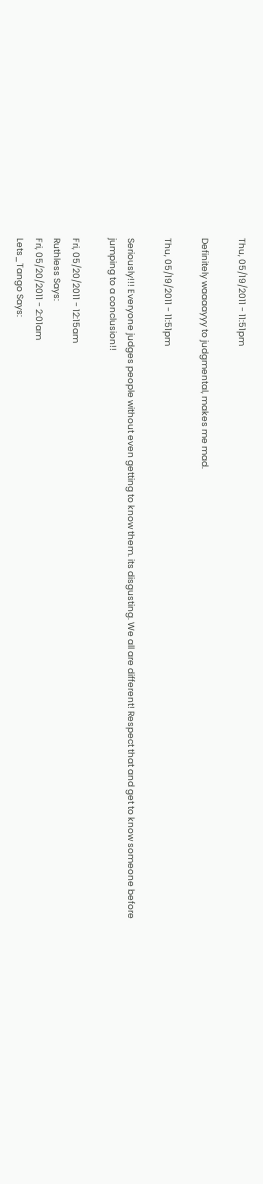Thu, 05/19/2011 - 11:51pm

Definitely waaaayyy to judgmental, makes me mad.

Thu, 05/19/2011 - 11:51pm

Seriously!!! Everyone judges people without even getting to know them. its disgusting. We all are different! Respect that and get to know someone before jumping to a conclusion!!

Fri, 05/20/2011 - 12:15am
Ruthless Says:
Fri, 05/20/2011 - 2:01am
Lets_Tango Says: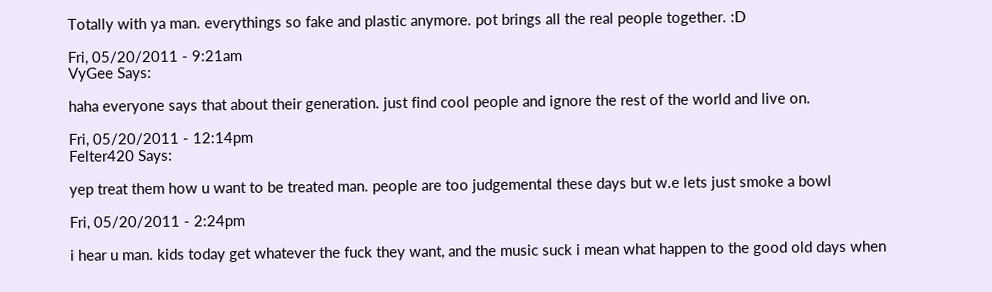Totally with ya man. everythings so fake and plastic anymore. pot brings all the real people together. :D

Fri, 05/20/2011 - 9:21am
VyGee Says:

haha everyone says that about their generation. just find cool people and ignore the rest of the world and live on.

Fri, 05/20/2011 - 12:14pm
Felter420 Says:

yep treat them how u want to be treated man. people are too judgemental these days but w.e lets just smoke a bowl

Fri, 05/20/2011 - 2:24pm

i hear u man. kids today get whatever the fuck they want, and the music suck i mean what happen to the good old days when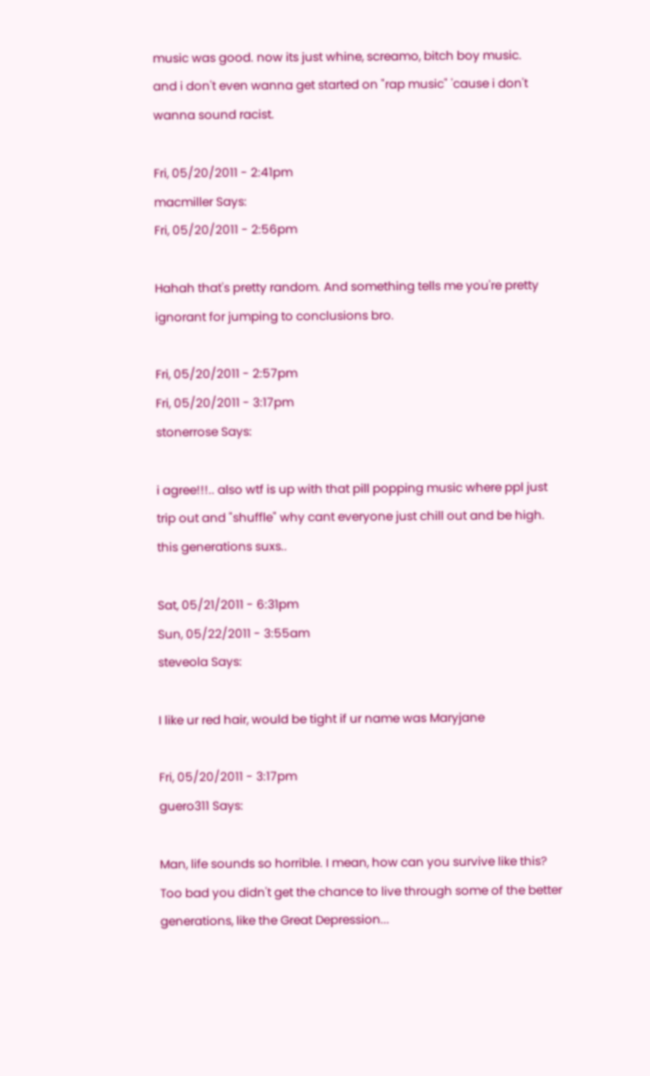music was good. now its just whine, screamo, bitch boy music.
and i don't even wanna get started on "rap music" 'cause i don't wanna sound racist.

Fri, 05/20/2011 - 2:41pm
macmiller Says:
Fri, 05/20/2011 - 2:56pm

Hahah that's pretty random. And something tells me you're pretty ignorant for jumping to conclusions bro.

Fri, 05/20/2011 - 2:57pm
Fri, 05/20/2011 - 3:17pm
stonerrose Says:

i agree!!!.. also wtf is up with that pill popping music where ppl just trip out and "shuffle" why cant everyone just chill out and be high. this generations suxs..

Sat, 05/21/2011 - 6:31pm
Sun, 05/22/2011 - 3:55am
steveola Says:

I like ur red hair, would be tight if ur name was Maryjane

Fri, 05/20/2011 - 3:17pm
guero311 Says:

Man, life sounds so horrible. I mean, how can you survive like this? Too bad you didn't get the chance to live through some of the better generations, like the Great Depression...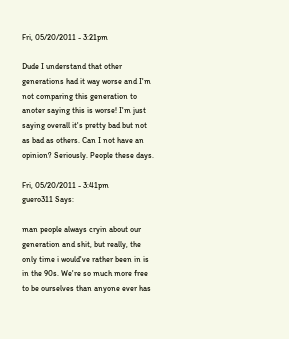Fri, 05/20/2011 - 3:21pm

Dude I understand that other generations had it way worse and I'm not comparing this generation to anoter saying this is worse! I'm just saying overall it's pretty bad but not as bad as others. Can I not have an opinion? Seriously. People these days.

Fri, 05/20/2011 - 3:41pm
guero311 Says:

man people always cryin about our generation and shit, but really, the only time i would've rather been in is in the 90s. We're so much more free to be ourselves than anyone ever has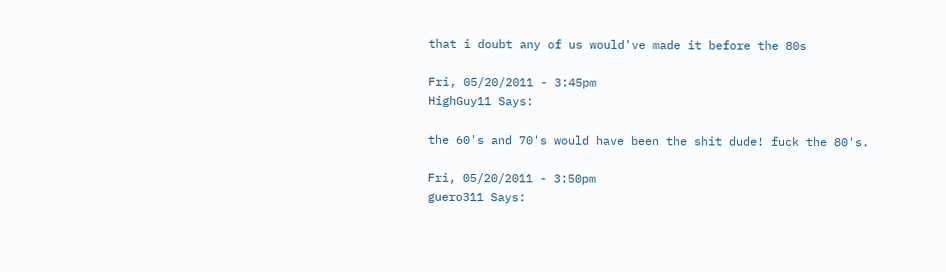that i doubt any of us would've made it before the 80s

Fri, 05/20/2011 - 3:45pm
HighGuy11 Says:

the 60's and 70's would have been the shit dude! fuck the 80's.

Fri, 05/20/2011 - 3:50pm
guero311 Says: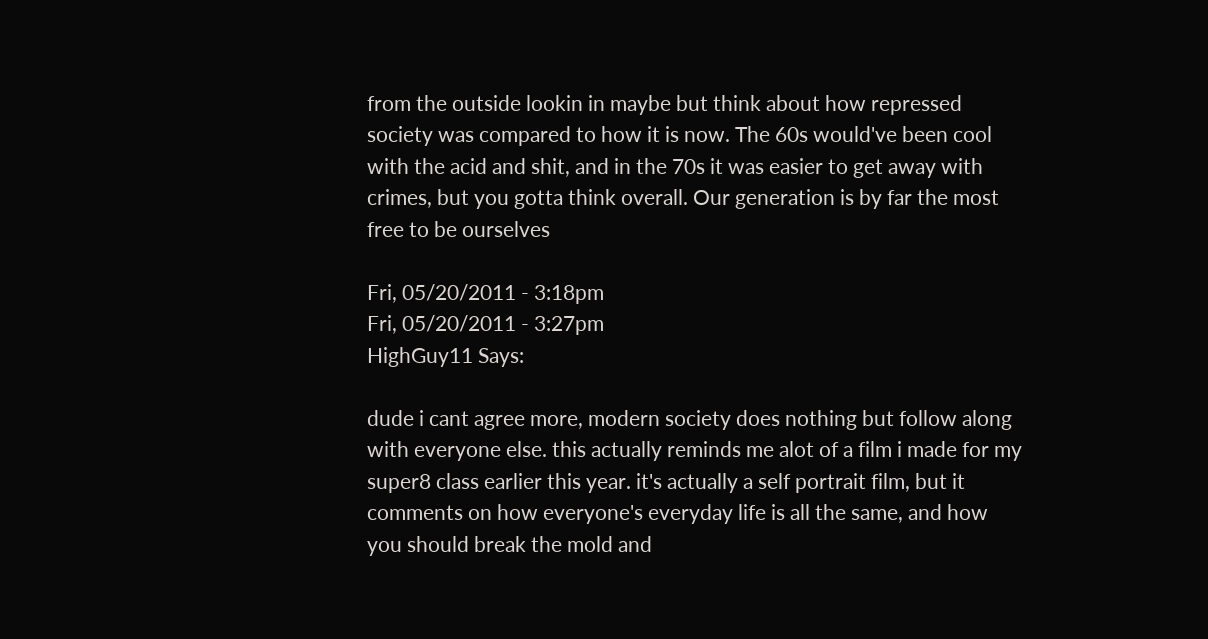from the outside lookin in maybe but think about how repressed society was compared to how it is now. The 60s would've been cool with the acid and shit, and in the 70s it was easier to get away with crimes, but you gotta think overall. Our generation is by far the most free to be ourselves

Fri, 05/20/2011 - 3:18pm
Fri, 05/20/2011 - 3:27pm
HighGuy11 Says:

dude i cant agree more, modern society does nothing but follow along with everyone else. this actually reminds me alot of a film i made for my super8 class earlier this year. it's actually a self portrait film, but it comments on how everyone's everyday life is all the same, and how you should break the mold and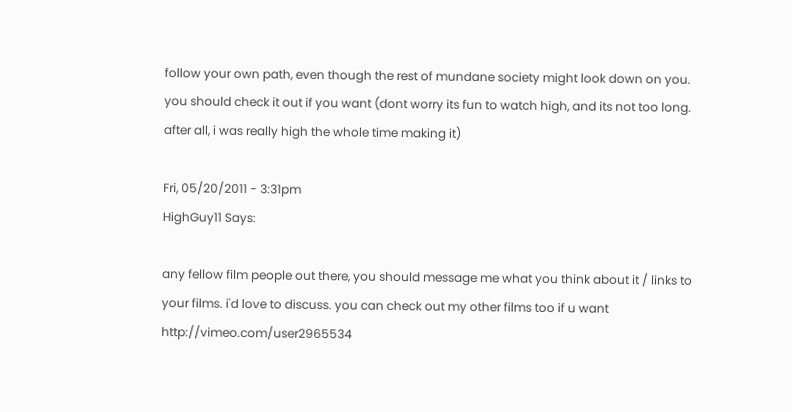follow your own path, even though the rest of mundane society might look down on you. you should check it out if you want (dont worry its fun to watch high, and its not too long. after all, i was really high the whole time making it)

Fri, 05/20/2011 - 3:31pm
HighGuy11 Says:

any fellow film people out there, you should message me what you think about it / links to your films. i'd love to discuss. you can check out my other films too if u want http://vimeo.com/user2965534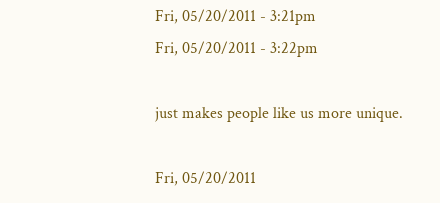Fri, 05/20/2011 - 3:21pm
Fri, 05/20/2011 - 3:22pm

just makes people like us more unique.

Fri, 05/20/2011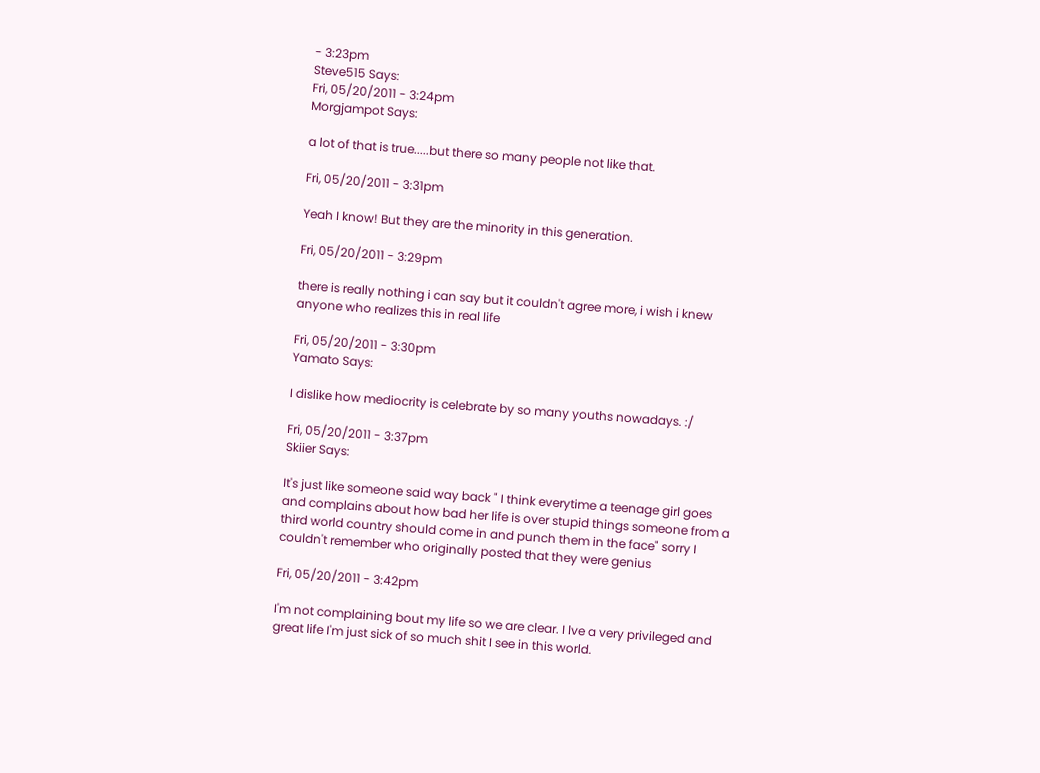- 3:23pm
Steve515 Says:
Fri, 05/20/2011 - 3:24pm
Morgjampot Says:

a lot of that is true.....but there so many people not like that.

Fri, 05/20/2011 - 3:31pm

Yeah I know! But they are the minority in this generation.

Fri, 05/20/2011 - 3:29pm

there is really nothing i can say but it couldn't agree more, i wish i knew anyone who realizes this in real life

Fri, 05/20/2011 - 3:30pm
Yamato Says:

I dislike how mediocrity is celebrate by so many youths nowadays. :/

Fri, 05/20/2011 - 3:37pm
Skiier Says:

It's just like someone said way back " I think everytime a teenage girl goes and complains about how bad her life is over stupid things someone from a third world country should come in and punch them in the face" sorry I couldn't remember who originally posted that they were genius

Fri, 05/20/2011 - 3:42pm

I'm not complaining bout my life so we are clear. I lve a very privileged and great life I'm just sick of so much shit I see in this world.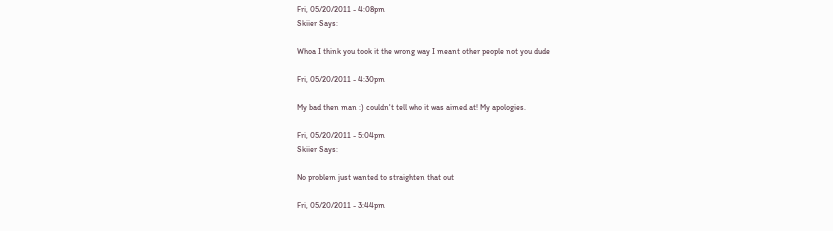Fri, 05/20/2011 - 4:08pm
Skiier Says:

Whoa I think you took it the wrong way I meant other people not you dude

Fri, 05/20/2011 - 4:30pm

My bad then man :) couldn't tell who it was aimed at! My apologies.

Fri, 05/20/2011 - 5:04pm
Skiier Says:

No problem just wanted to straighten that out

Fri, 05/20/2011 - 3:44pm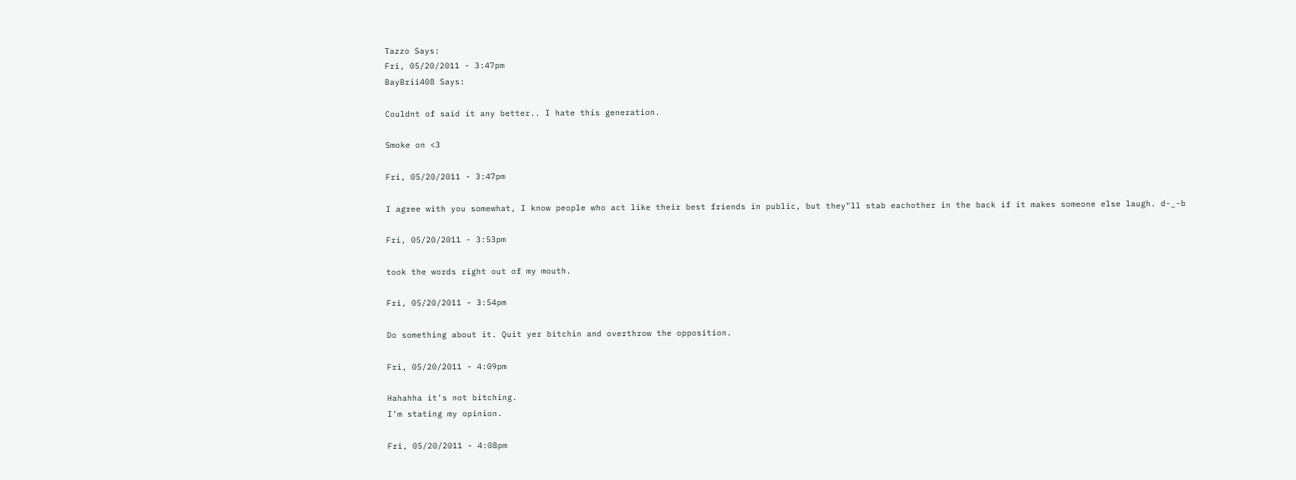Tazzo Says:
Fri, 05/20/2011 - 3:47pm
BayBrii408 Says:

Couldnt of said it any better.. I hate this generation.

Smoke on <3

Fri, 05/20/2011 - 3:47pm

I agree with you somewhat, I know people who act like their best friends in public, but they"ll stab eachother in the back if it makes someone else laugh. d-_-b

Fri, 05/20/2011 - 3:53pm

took the words right out of my mouth.

Fri, 05/20/2011 - 3:54pm

Do something about it. Quit yer bitchin and overthrow the opposition.

Fri, 05/20/2011 - 4:09pm

Hahahha it's not bitching.
I'm stating my opinion.

Fri, 05/20/2011 - 4:08pm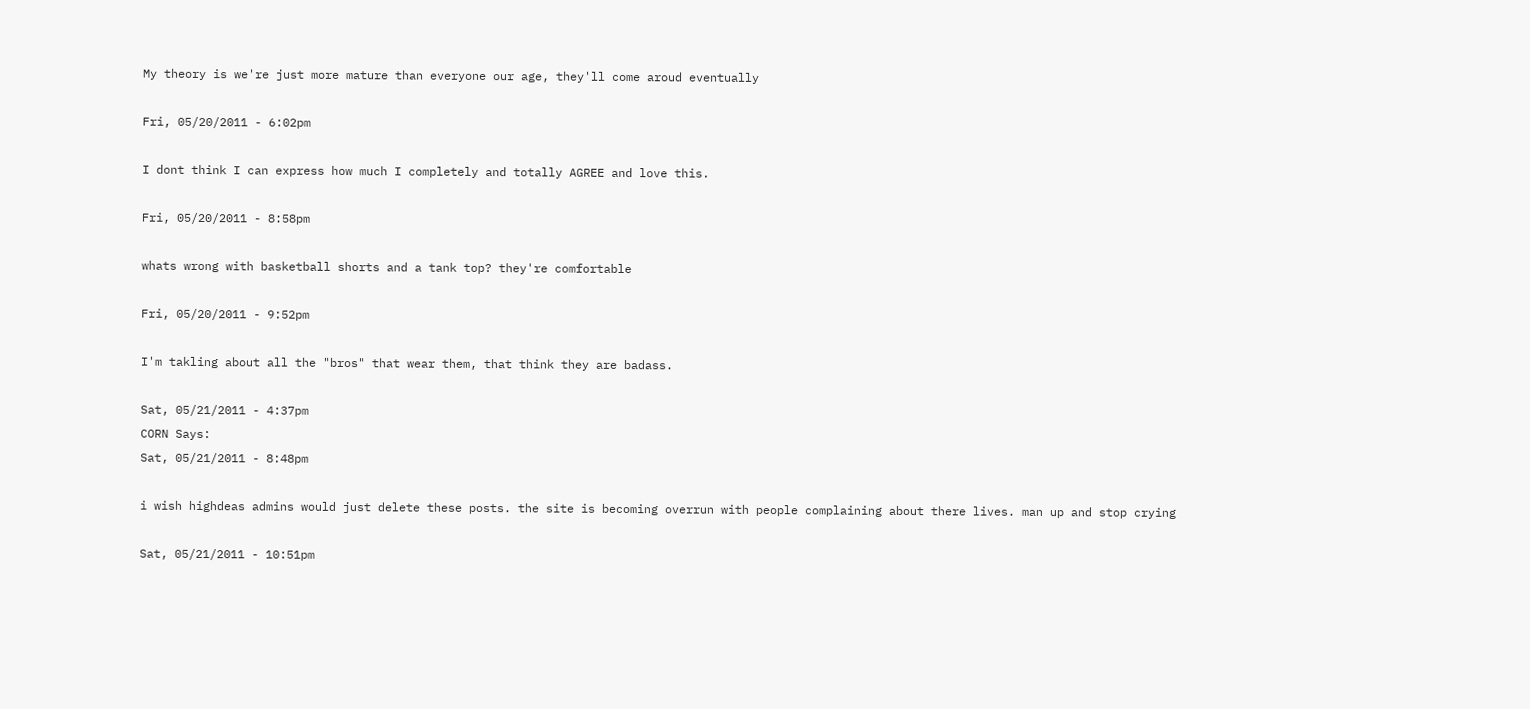My theory is we're just more mature than everyone our age, they'll come aroud eventually

Fri, 05/20/2011 - 6:02pm

I dont think I can express how much I completely and totally AGREE and love this.

Fri, 05/20/2011 - 8:58pm

whats wrong with basketball shorts and a tank top? they're comfortable

Fri, 05/20/2011 - 9:52pm

I'm takling about all the "bros" that wear them, that think they are badass.

Sat, 05/21/2011 - 4:37pm
CORN Says:
Sat, 05/21/2011 - 8:48pm

i wish highdeas admins would just delete these posts. the site is becoming overrun with people complaining about there lives. man up and stop crying

Sat, 05/21/2011 - 10:51pm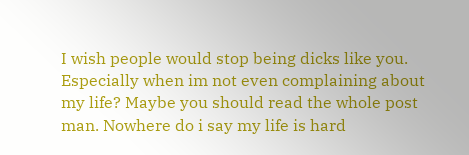I wish people would stop being dicks like you. Especially when im not even complaining about my life? Maybe you should read the whole post man. Nowhere do i say my life is hard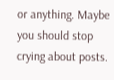or anything. Maybe you should stop crying about posts.